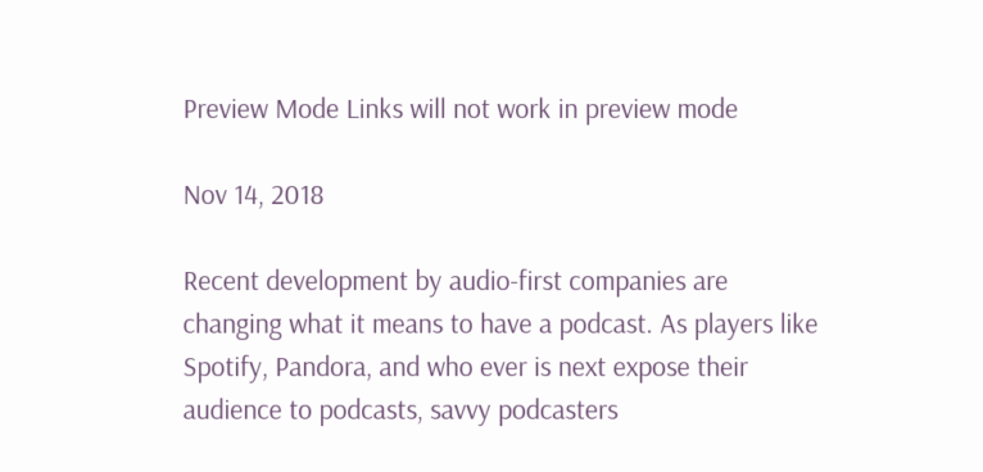Preview Mode Links will not work in preview mode

Nov 14, 2018

Recent development by audio-first companies are changing what it means to have a podcast. As players like Spotify, Pandora, and who ever is next expose their audience to podcasts, savvy podcasters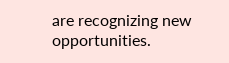are recognizing new opportunities.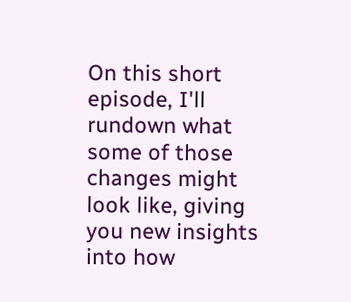On this short episode, I'll rundown what some of those changes might look like, giving you new insights into how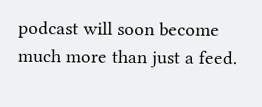podcast will soon become much more than just a feed.